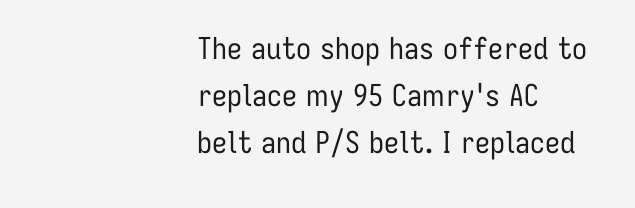The auto shop has offered to replace my 95 Camry's AC belt and P/S belt. I replaced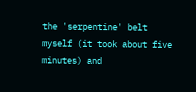the 'serpentine' belt myself (it took about five minutes) and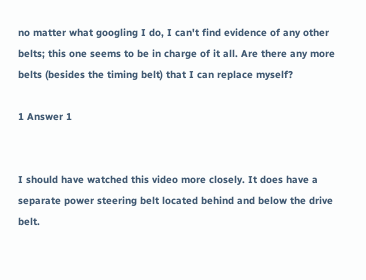no matter what googling I do, I can't find evidence of any other belts; this one seems to be in charge of it all. Are there any more belts (besides the timing belt) that I can replace myself?

1 Answer 1


I should have watched this video more closely. It does have a separate power steering belt located behind and below the drive belt.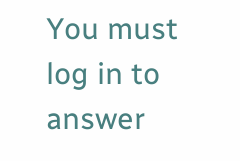You must log in to answer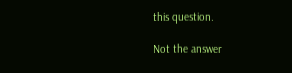this question.

Not the answer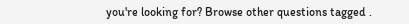you're looking for? Browse other questions tagged .